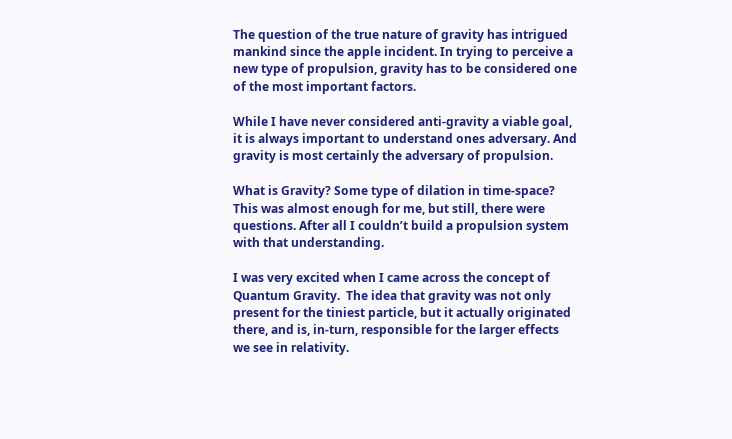The question of the true nature of gravity has intrigued mankind since the apple incident. In trying to perceive a new type of propulsion, gravity has to be considered one of the most important factors.

While I have never considered anti-gravity a viable goal, it is always important to understand ones adversary. And gravity is most certainly the adversary of propulsion.

What is Gravity? Some type of dilation in time-space? This was almost enough for me, but still, there were questions. After all I couldn’t build a propulsion system with that understanding.

I was very excited when I came across the concept of Quantum Gravity.  The idea that gravity was not only present for the tiniest particle, but it actually originated there, and is, in-turn, responsible for the larger effects we see in relativity.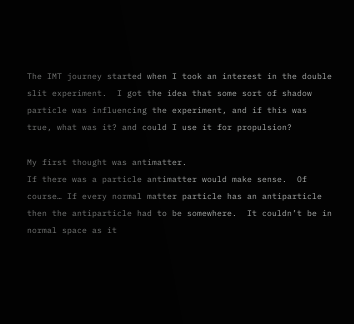The IMT journey started when I took an interest in the double slit experiment.  I got the idea that some sort of shadow particle was influencing the experiment, and if this was true, what was it? and could I use it for propulsion?

My first thought was antimatter.
If there was a particle antimatter would make sense.  Of course… If every normal matter particle has an antiparticle then the antiparticle had to be somewhere.  It couldn’t be in normal space as it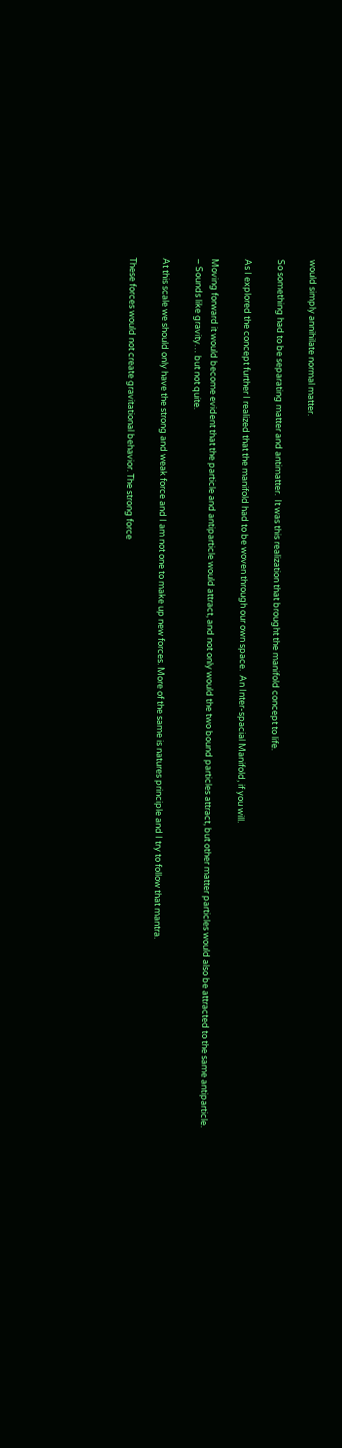would simply annihilate normal matter.

So something had to be separating matter and antimatter.  It was this realization that brought the manifold concept to life.

As I explored the concept further I realized that the manifold had to be woven through our own space.  An Inter-spacial Manifold, if you will.

Moving forward it would become evident that the particle and antiparticle would attract, and not only would the two bound particles attract, but other matter particles would also be attracted to the same antiparticle. – Sounds like gravity… but not quite.

At this scale we should only have the strong and weak force and I am not one to make up new forces. More of the same is natures principle and I try to follow that mantra.

These forces would not create gravitational behavior. The strong force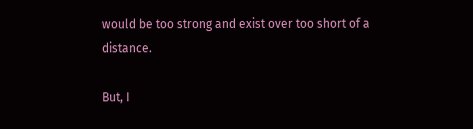would be too strong and exist over too short of a distance.

But, I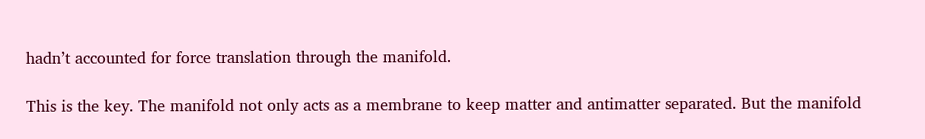hadn’t accounted for force translation through the manifold.

This is the key. The manifold not only acts as a membrane to keep matter and antimatter separated. But the manifold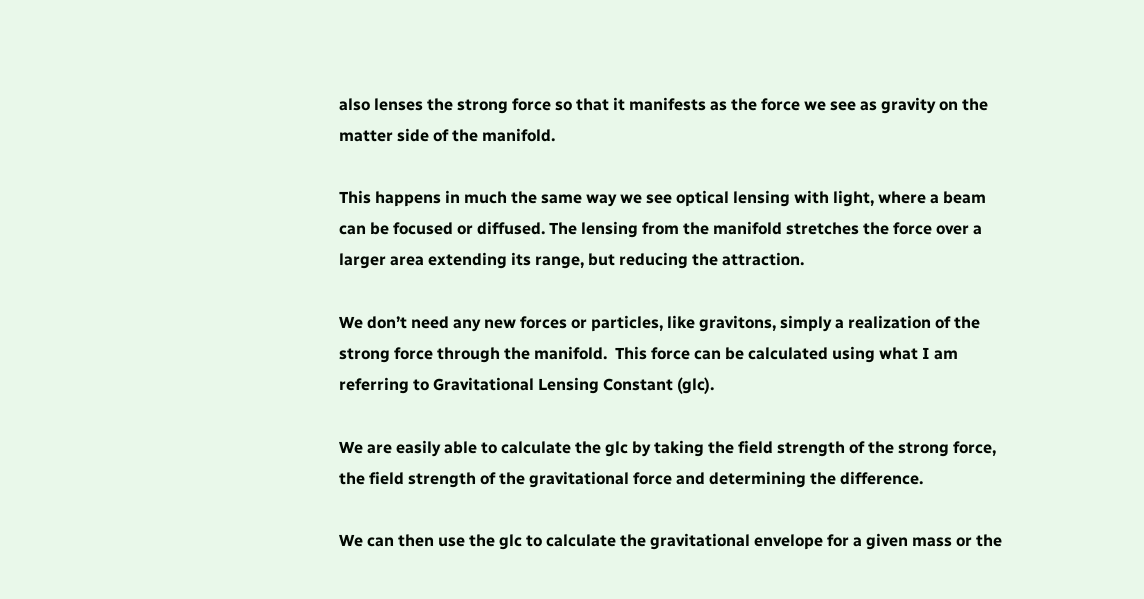also lenses the strong force so that it manifests as the force we see as gravity on the matter side of the manifold.

This happens in much the same way we see optical lensing with light, where a beam can be focused or diffused. The lensing from the manifold stretches the force over a larger area extending its range, but reducing the attraction.

We don’t need any new forces or particles, like gravitons, simply a realization of the strong force through the manifold.  This force can be calculated using what I am referring to Gravitational Lensing Constant (glc).

We are easily able to calculate the glc by taking the field strength of the strong force, the field strength of the gravitational force and determining the difference.

We can then use the glc to calculate the gravitational envelope for a given mass or the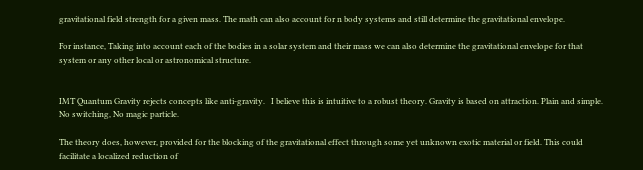gravitational field strength for a given mass. The math can also account for n body systems and still determine the gravitational envelope.

For instance, Taking into account each of the bodies in a solar system and their mass we can also determine the gravitational envelope for that system or any other local or astronomical structure.


IMT Quantum Gravity rejects concepts like anti-gravity.   I believe this is intuitive to a robust theory. Gravity is based on attraction. Plain and simple. No switching, No magic particle.

The theory does, however, provided for the blocking of the gravitational effect through some yet unknown exotic material or field. This could facilitate a localized reduction of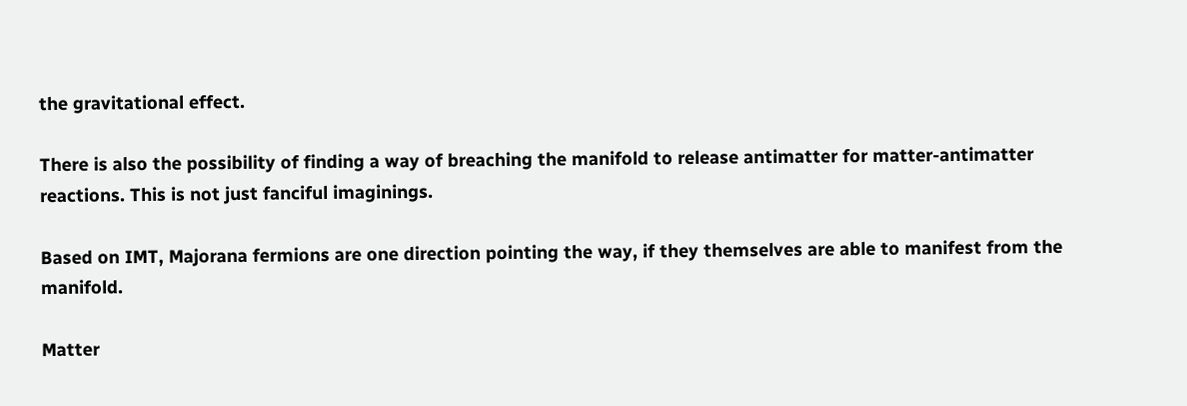the gravitational effect.

There is also the possibility of finding a way of breaching the manifold to release antimatter for matter-antimatter reactions. This is not just fanciful imaginings.

Based on IMT, Majorana fermions are one direction pointing the way, if they themselves are able to manifest from the manifold.

Matter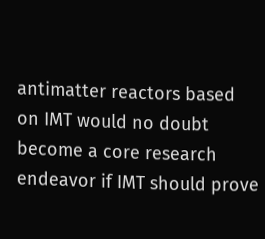antimatter reactors based on IMT would no doubt become a core research endeavor if IMT should prove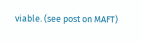viable. (see post on MAFT)